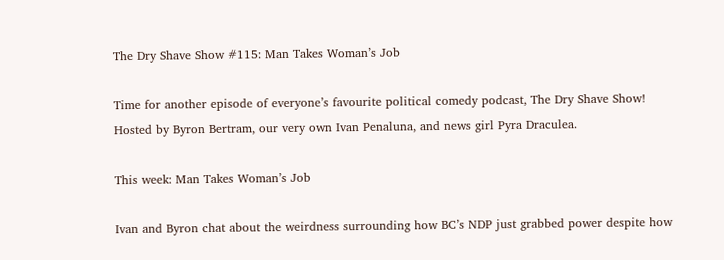The Dry Shave Show #115: Man Takes Woman’s Job

Time for another episode of everyone’s favourite political comedy podcast, The Dry Shave Show! Hosted by Byron Bertram, our very own Ivan Penaluna, and news girl Pyra Draculea.

This week: Man Takes Woman’s Job

Ivan and Byron chat about the weirdness surrounding how BC’s NDP just grabbed power despite how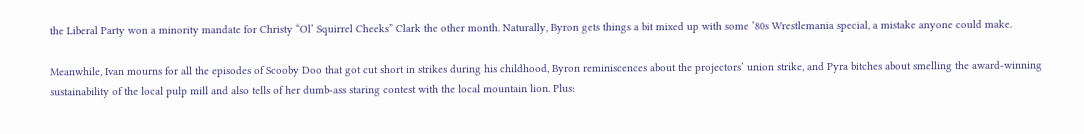the Liberal Party won a minority mandate for Christy “Ol’ Squirrel Cheeks” Clark the other month. Naturally, Byron gets things a bit mixed up with some ’80s Wrestlemania special, a mistake anyone could make.

Meanwhile, Ivan mourns for all the episodes of Scooby Doo that got cut short in strikes during his childhood, Byron reminiscences about the projectors’ union strike, and Pyra bitches about smelling the award-winning sustainability of the local pulp mill and also tells of her dumb-ass staring contest with the local mountain lion. Plus: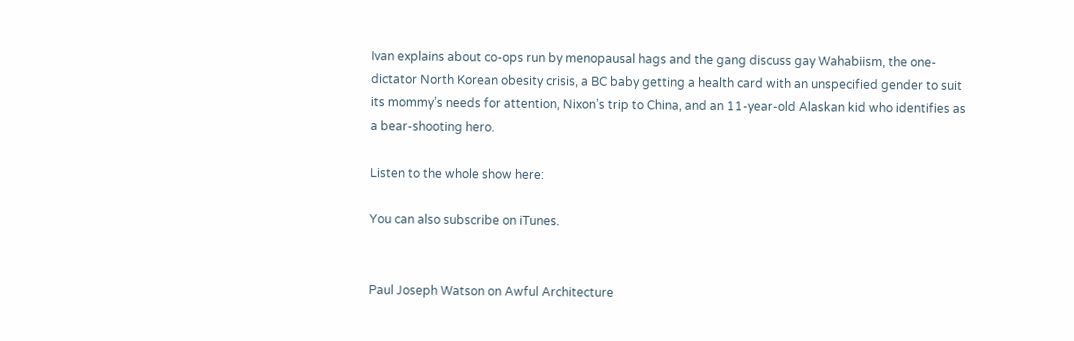Ivan explains about co-ops run by menopausal hags and the gang discuss gay Wahabiism, the one-dictator North Korean obesity crisis, a BC baby getting a health card with an unspecified gender to suit its mommy’s needs for attention, Nixon’s trip to China, and an 11-year-old Alaskan kid who identifies as a bear-shooting hero.

Listen to the whole show here:

You can also subscribe on iTunes.


Paul Joseph Watson on Awful Architecture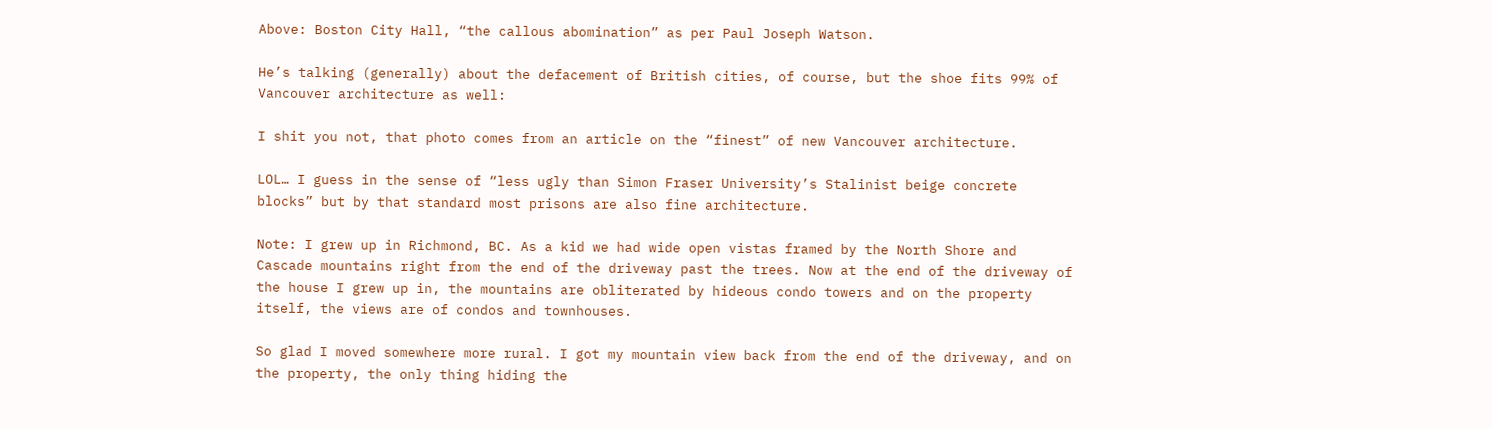Above: Boston City Hall, “the callous abomination” as per Paul Joseph Watson.

He’s talking (generally) about the defacement of British cities, of course, but the shoe fits 99% of Vancouver architecture as well:

I shit you not, that photo comes from an article on the “finest” of new Vancouver architecture.

LOL… I guess in the sense of “less ugly than Simon Fraser University’s Stalinist beige concrete blocks” but by that standard most prisons are also fine architecture.

Note: I grew up in Richmond, BC. As a kid we had wide open vistas framed by the North Shore and Cascade mountains right from the end of the driveway past the trees. Now at the end of the driveway of the house I grew up in, the mountains are obliterated by hideous condo towers and on the property itself, the views are of condos and townhouses.

So glad I moved somewhere more rural. I got my mountain view back from the end of the driveway, and on the property, the only thing hiding the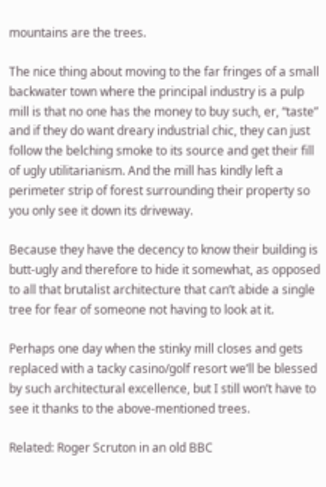mountains are the trees.

The nice thing about moving to the far fringes of a small backwater town where the principal industry is a pulp mill is that no one has the money to buy such, er, “taste” and if they do want dreary industrial chic, they can just follow the belching smoke to its source and get their fill of ugly utilitarianism. And the mill has kindly left a perimeter strip of forest surrounding their property so you only see it down its driveway.

Because they have the decency to know their building is butt-ugly and therefore to hide it somewhat, as opposed to all that brutalist architecture that can’t abide a single tree for fear of someone not having to look at it.

Perhaps one day when the stinky mill closes and gets replaced with a tacky casino/golf resort we’ll be blessed by such architectural excellence, but I still won’t have to see it thanks to the above-mentioned trees.

Related: Roger Scruton in an old BBC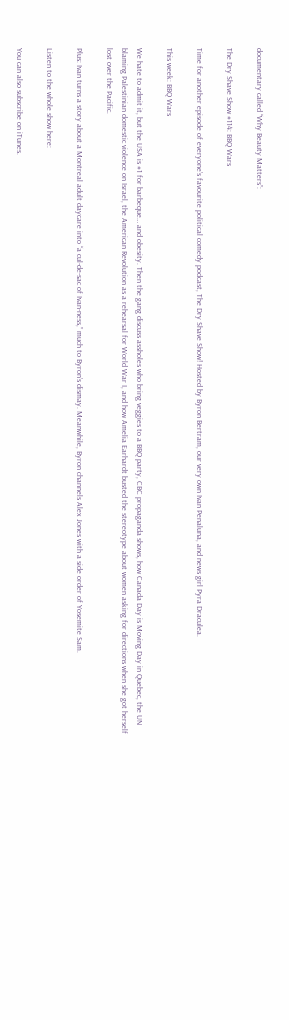documentary called “Why Beauty Matters”:

The Dry Shave Show #114: BBQ Wars

Time for another episode of everyone’s favourite political comedy podcast, The Dry Shave Show! Hosted by Byron Bertram, our very own Ivan Penaluna, and news girl Pyra Draculea.

This week: BBQ Wars

We hate to admit it, but the USA is #1 for barbeque… and obesity. Then the gang discuss assholes who bring veggies to a BBQ party, CBC propaganda shows, how Canada Day is Moving Day in Quebec, the UN blaming Palestinian domestic violence on Israel, the American Revolution as a rehearsal for World War I, and how Amelia Earhardt busted the stereotype about women asking for directions when she got herself lost over the Pacific.

Plus: Ivan turns a story about a Montreal adult daycare into “a cul-de-sac of Ivan-ness,” much to Byron’s dismay. Meanwhile, Byron channels Alex Jones with a side order of Yosemite Sam.

Listen to the whole show here:

You can also subscribe on iTunes.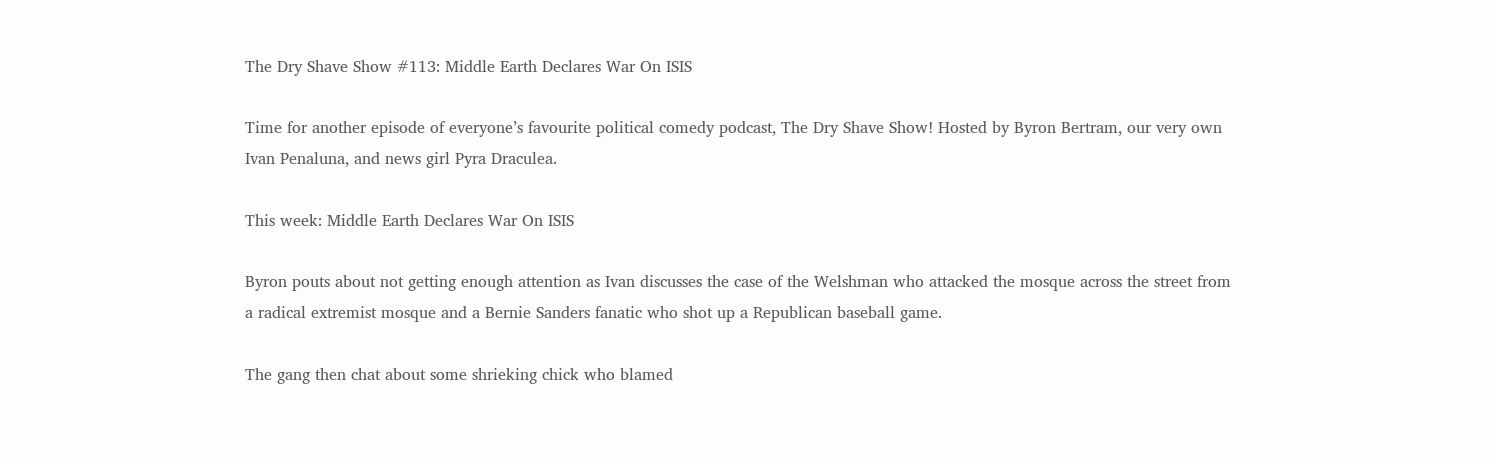The Dry Shave Show #113: Middle Earth Declares War On ISIS

Time for another episode of everyone’s favourite political comedy podcast, The Dry Shave Show! Hosted by Byron Bertram, our very own Ivan Penaluna, and news girl Pyra Draculea.

This week: Middle Earth Declares War On ISIS

Byron pouts about not getting enough attention as Ivan discusses the case of the Welshman who attacked the mosque across the street from a radical extremist mosque and a Bernie Sanders fanatic who shot up a Republican baseball game.

The gang then chat about some shrieking chick who blamed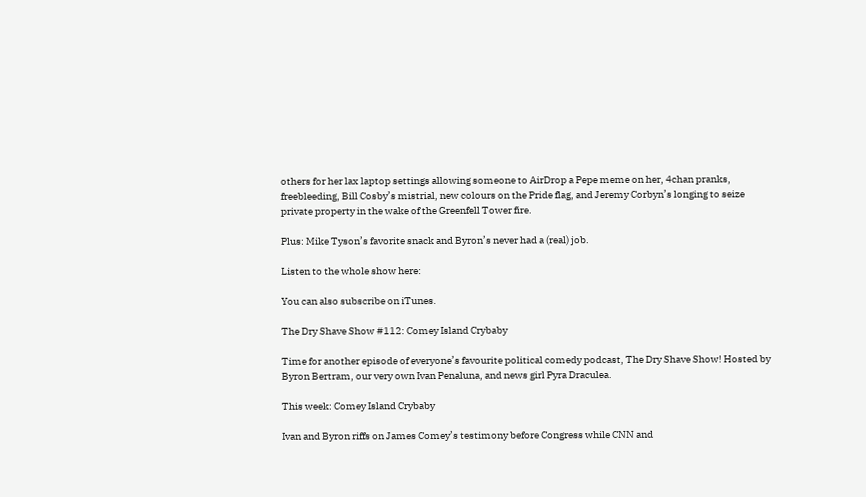others for her lax laptop settings allowing someone to AirDrop a Pepe meme on her, 4chan pranks, freebleeding, Bill Cosby’s mistrial, new colours on the Pride flag, and Jeremy Corbyn’s longing to seize private property in the wake of the Greenfell Tower fire.

Plus: Mike Tyson’s favorite snack and Byron’s never had a (real) job.

Listen to the whole show here:

You can also subscribe on iTunes.

The Dry Shave Show #112: Comey Island Crybaby

Time for another episode of everyone’s favourite political comedy podcast, The Dry Shave Show! Hosted by Byron Bertram, our very own Ivan Penaluna, and news girl Pyra Draculea.

This week: Comey Island Crybaby

Ivan and Byron riffs on James Comey’s testimony before Congress while CNN and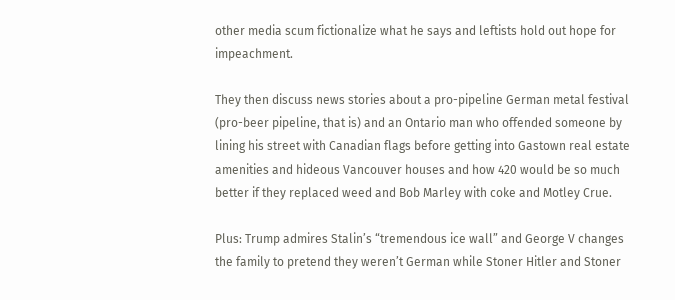other media scum fictionalize what he says and leftists hold out hope for impeachment.

They then discuss news stories about a pro-pipeline German metal festival (pro-beer pipeline, that is) and an Ontario man who offended someone by lining his street with Canadian flags before getting into Gastown real estate amenities and hideous Vancouver houses and how 420 would be so much better if they replaced weed and Bob Marley with coke and Motley Crue.

Plus: Trump admires Stalin’s “tremendous ice wall” and George V changes the family to pretend they weren’t German while Stoner Hitler and Stoner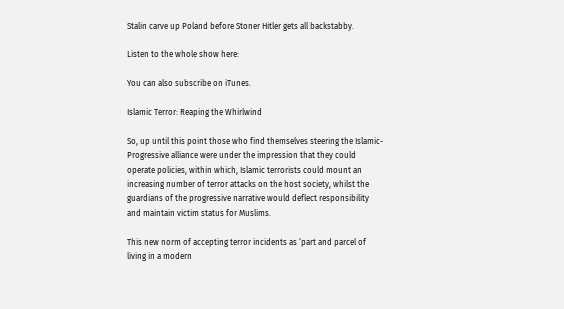Stalin carve up Poland before Stoner Hitler gets all backstabby.

Listen to the whole show here:

You can also subscribe on iTunes.

Islamic Terror: Reaping the Whirlwind

So, up until this point those who find themselves steering the Islamic- Progressive alliance were under the impression that they could operate policies, within which, Islamic terrorists could mount an increasing number of terror attacks on the host society, whilst the guardians of the progressive narrative would deflect responsibility and maintain victim status for Muslims.

This new norm of accepting terror incidents as ‘part and parcel of living in a modern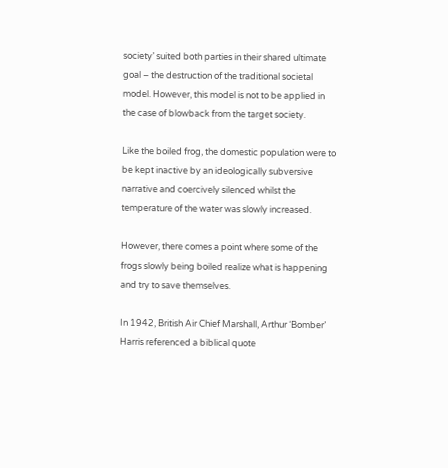society’ suited both parties in their shared ultimate goal – the destruction of the traditional societal model. However, this model is not to be applied in the case of blowback from the target society.

Like the boiled frog, the domestic population were to be kept inactive by an ideologically subversive narrative and coercively silenced whilst the temperature of the water was slowly increased.

However, there comes a point where some of the frogs slowly being boiled realize what is happening and try to save themselves.

In 1942, British Air Chief Marshall, Arthur ‘Bomber’ Harris referenced a biblical quote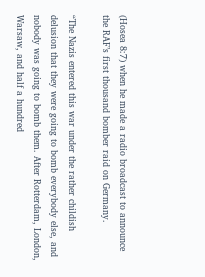(Hosea 8:7) when he made a radio broadcast to announce the RAF’s first thousand bomber raid on Germany.

“The Nazis entered this war under the rather childish delusion that they were going to bomb everybody else, and nobody was going to bomb them. After Rotterdam, London, Warsaw, and half a hundred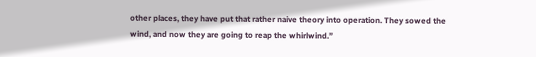other places, they have put that rather naive theory into operation. They sowed the wind, and now they are going to reap the whirlwind.”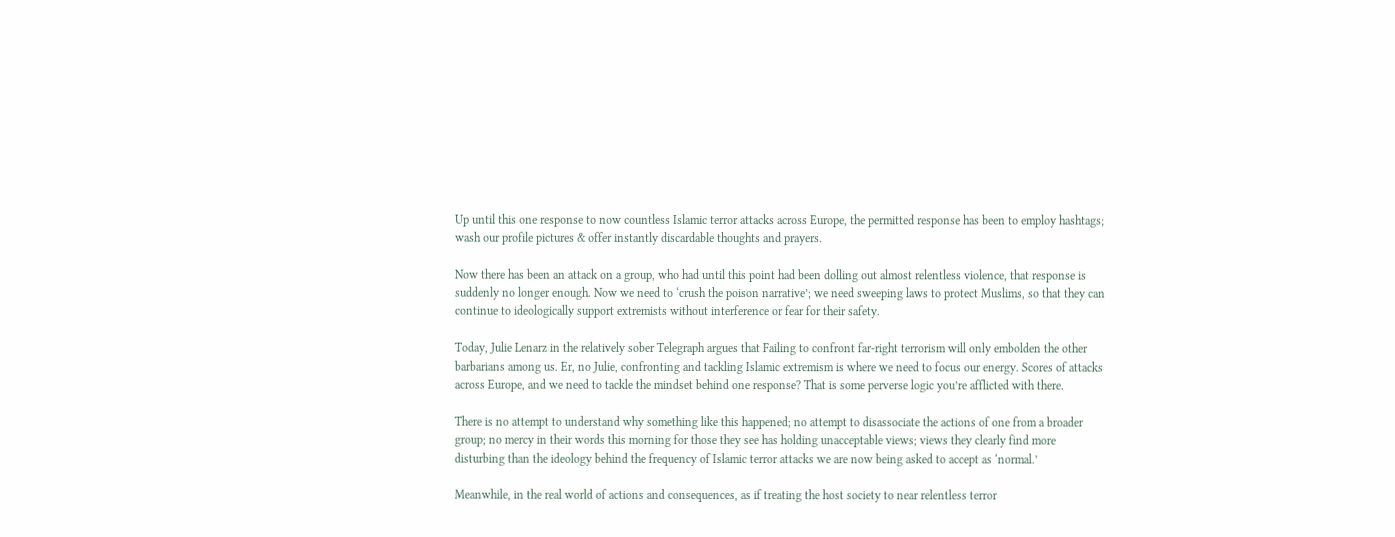Up until this one response to now countless Islamic terror attacks across Europe, the permitted response has been to employ hashtags; wash our profile pictures & offer instantly discardable thoughts and prayers.

Now there has been an attack on a group, who had until this point had been dolling out almost relentless violence, that response is suddenly no longer enough. Now we need to ‘crush the poison narrative’; we need sweeping laws to protect Muslims, so that they can continue to ideologically support extremists without interference or fear for their safety.

Today, Julie Lenarz in the relatively sober Telegraph argues that Failing to confront far-right terrorism will only embolden the other barbarians among us. Er, no Julie, confronting and tackling Islamic extremism is where we need to focus our energy. Scores of attacks across Europe, and we need to tackle the mindset behind one response? That is some perverse logic you’re afflicted with there.

There is no attempt to understand why something like this happened; no attempt to disassociate the actions of one from a broader group; no mercy in their words this morning for those they see has holding unacceptable views; views they clearly find more disturbing than the ideology behind the frequency of Islamic terror attacks we are now being asked to accept as ‘normal.’

Meanwhile, in the real world of actions and consequences, as if treating the host society to near relentless terror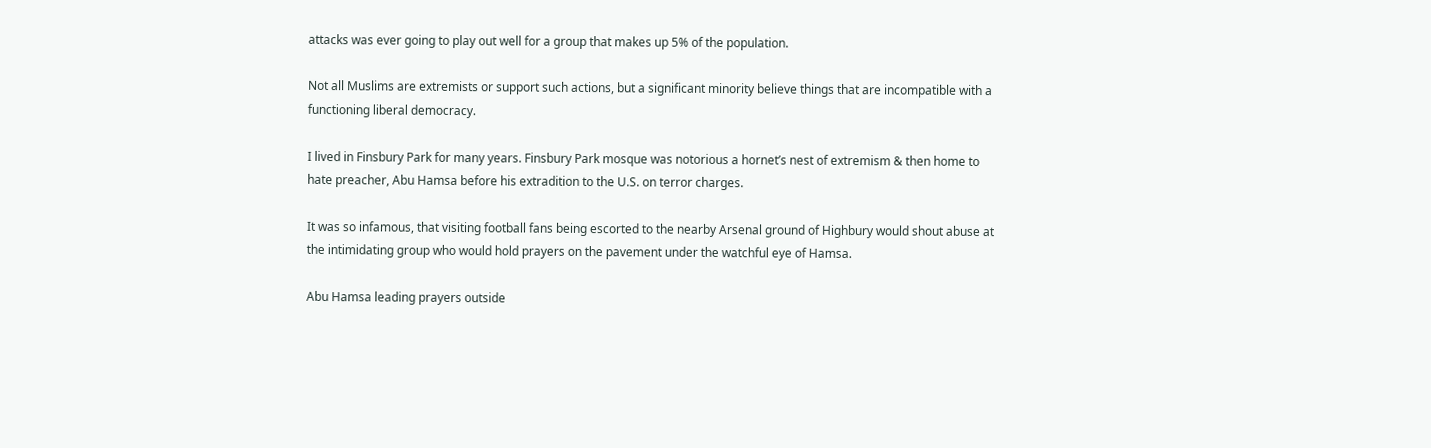attacks was ever going to play out well for a group that makes up 5% of the population.

Not all Muslims are extremists or support such actions, but a significant minority believe things that are incompatible with a functioning liberal democracy.

I lived in Finsbury Park for many years. Finsbury Park mosque was notorious a hornet’s nest of extremism & then home to hate preacher, Abu Hamsa before his extradition to the U.S. on terror charges.

It was so infamous, that visiting football fans being escorted to the nearby Arsenal ground of Highbury would shout abuse at the intimidating group who would hold prayers on the pavement under the watchful eye of Hamsa.

Abu Hamsa leading prayers outside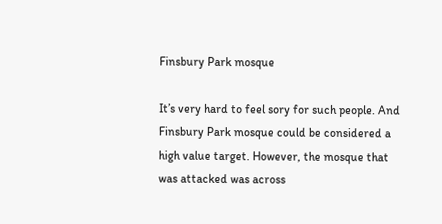Finsbury Park mosque

It’s very hard to feel sory for such people. And Finsbury Park mosque could be considered a high value target. However, the mosque that was attacked was across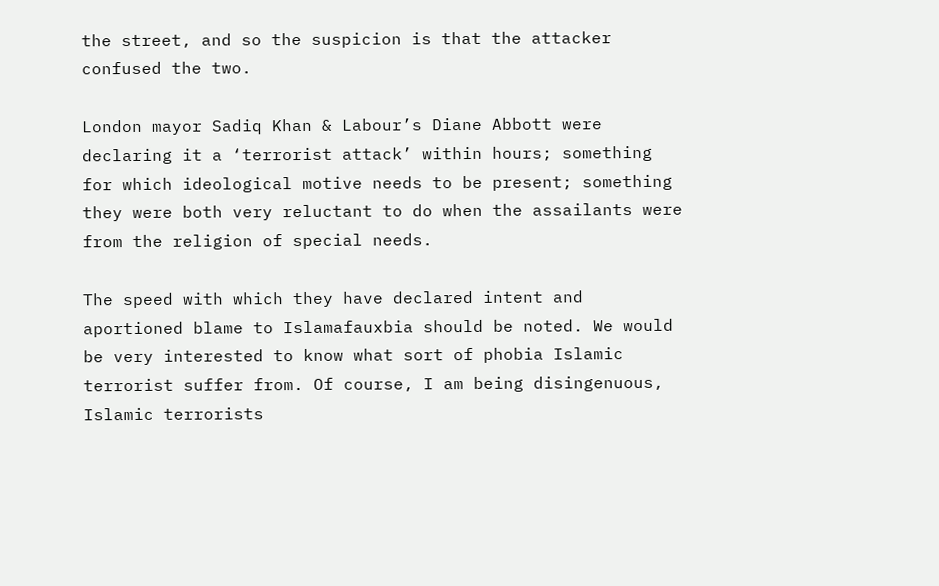the street, and so the suspicion is that the attacker confused the two.

London mayor Sadiq Khan & Labour’s Diane Abbott were declaring it a ‘terrorist attack’ within hours; something for which ideological motive needs to be present; something they were both very reluctant to do when the assailants were from the religion of special needs.

The speed with which they have declared intent and aportioned blame to Islamafauxbia should be noted. We would be very interested to know what sort of phobia Islamic terrorist suffer from. Of course, I am being disingenuous, Islamic terrorists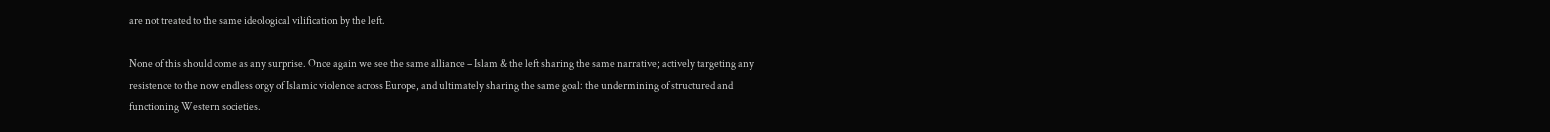are not treated to the same ideological vilification by the left.

None of this should come as any surprise. Once again we see the same alliance – Islam & the left sharing the same narrative; actively targeting any resistence to the now endless orgy of Islamic violence across Europe, and ultimately sharing the same goal: the undermining of structured and functioning Western societies.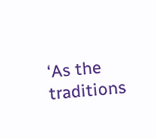‘As the traditions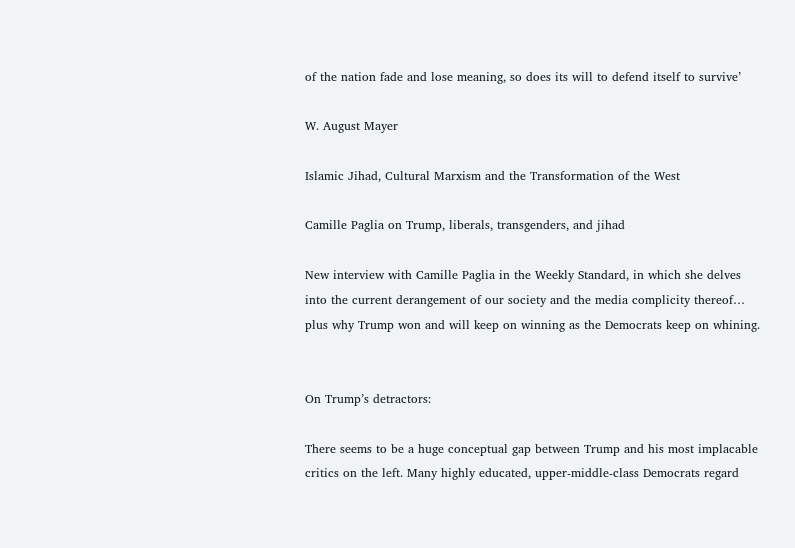of the nation fade and lose meaning, so does its will to defend itself to survive’

W. August Mayer

Islamic Jihad, Cultural Marxism and the Transformation of the West

Camille Paglia on Trump, liberals, transgenders, and jihad

New interview with Camille Paglia in the Weekly Standard, in which she delves into the current derangement of our society and the media complicity thereof… plus why Trump won and will keep on winning as the Democrats keep on whining.


On Trump’s detractors:

There seems to be a huge conceptual gap between Trump and his most implacable critics on the left. Many highly educated, upper-middle-class Democrats regard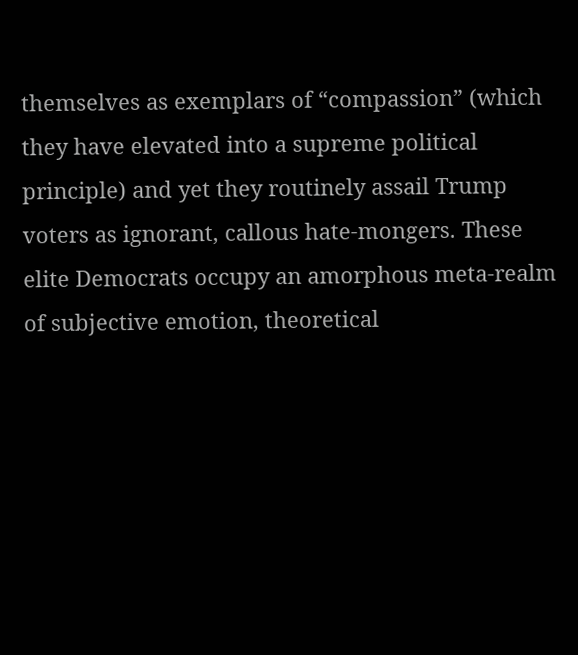themselves as exemplars of “compassion” (which they have elevated into a supreme political principle) and yet they routinely assail Trump voters as ignorant, callous hate-mongers. These elite Democrats occupy an amorphous meta-realm of subjective emotion, theoretical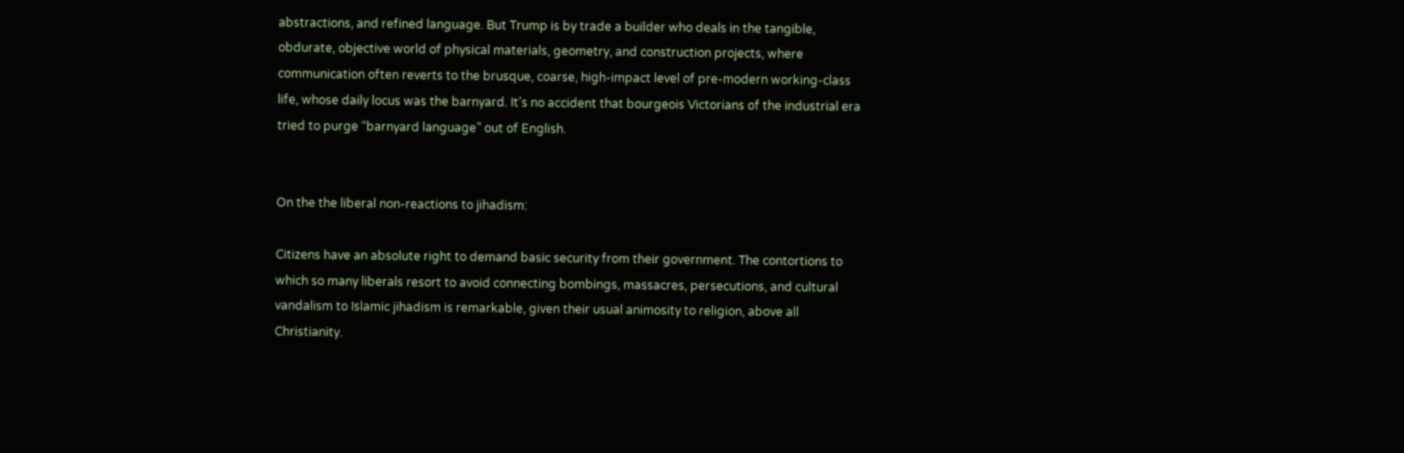abstractions, and refined language. But Trump is by trade a builder who deals in the tangible, obdurate, objective world of physical materials, geometry, and construction projects, where communication often reverts to the brusque, coarse, high-impact level of pre-modern working-class life, whose daily locus was the barnyard. It’s no accident that bourgeois Victorians of the industrial era tried to purge “barnyard language” out of English.


On the the liberal non-reactions to jihadism:

Citizens have an absolute right to demand basic security from their government. The contortions to which so many liberals resort to avoid connecting bombings, massacres, persecutions, and cultural vandalism to Islamic jihadism is remarkable, given their usual animosity to religion, above all Christianity.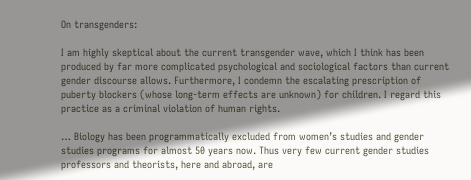On transgenders:

I am highly skeptical about the current transgender wave, which I think has been produced by far more complicated psychological and sociological factors than current gender discourse allows. Furthermore, I condemn the escalating prescription of puberty blockers (whose long-term effects are unknown) for children. I regard this practice as a criminal violation of human rights.

… Biology has been programmatically excluded from women’s studies and gender studies programs for almost 50 years now. Thus very few current gender studies professors and theorists, here and abroad, are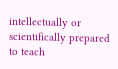intellectually or scientifically prepared to teach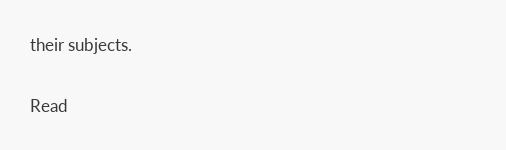their subjects.


Read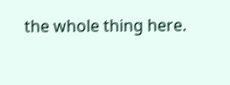the whole thing here.